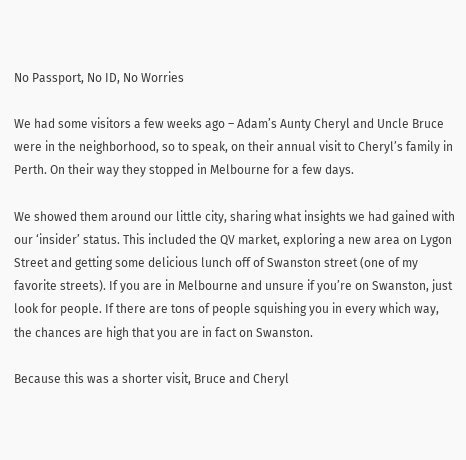No Passport, No ID, No Worries

We had some visitors a few weeks ago – Adam’s Aunty Cheryl and Uncle Bruce were in the neighborhood, so to speak, on their annual visit to Cheryl’s family in Perth. On their way they stopped in Melbourne for a few days.

We showed them around our little city, sharing what insights we had gained with our ‘insider’ status. This included the QV market, exploring a new area on Lygon Street and getting some delicious lunch off of Swanston street (one of my favorite streets). If you are in Melbourne and unsure if you’re on Swanston, just look for people. If there are tons of people squishing you in every which way, the chances are high that you are in fact on Swanston.

Because this was a shorter visit, Bruce and Cheryl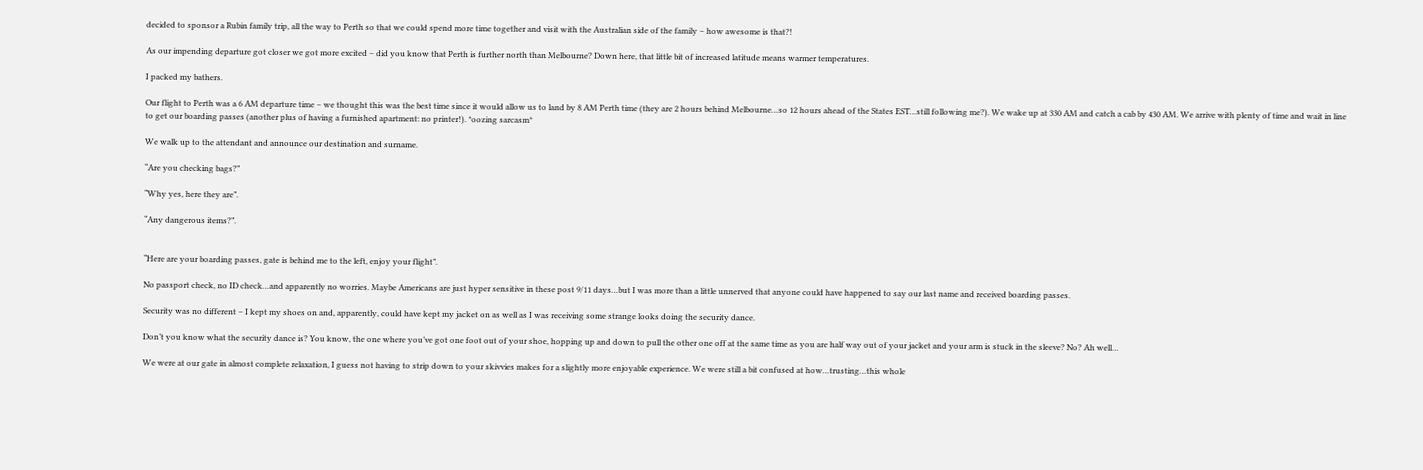decided to sponsor a Rubin family trip, all the way to Perth so that we could spend more time together and visit with the Australian side of the family – how awesome is that?!

As our impending departure got closer we got more excited – did you know that Perth is further north than Melbourne? Down here, that little bit of increased latitude means warmer temperatures.

I packed my bathers.

Our flight to Perth was a 6 AM departure time – we thought this was the best time since it would allow us to land by 8 AM Perth time (they are 2 hours behind Melbourne…so 12 hours ahead of the States EST…still following me?). We wake up at 330 AM and catch a cab by 430 AM. We arrive with plenty of time and wait in line to get our boarding passes (another plus of having a furnished apartment: no printer!). *oozing sarcasm*

We walk up to the attendant and announce our destination and surname.

“Are you checking bags?”

“Why yes, here they are”.

“Any dangerous items?”.


“Here are your boarding passes, gate is behind me to the left, enjoy your flight”.

No passport check, no ID check…and apparently no worries. Maybe Americans are just hyper sensitive in these post 9/11 days…but I was more than a little unnerved that anyone could have happened to say our last name and received boarding passes.

Security was no different – I kept my shoes on and, apparently, could have kept my jacket on as well as I was receiving some strange looks doing the security dance.

Don’t you know what the security dance is? You know, the one where you’ve got one foot out of your shoe, hopping up and down to pull the other one off at the same time as you are half way out of your jacket and your arm is stuck in the sleeve? No? Ah well…

We were at our gate in almost complete relaxation, I guess not having to strip down to your skivvies makes for a slightly more enjoyable experience. We were still a bit confused at how…trusting…this whole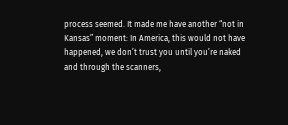process seemed. It made me have another “not in Kansas” moment: In America, this would not have happened, we don’t trust you until you’re naked and through the scanners,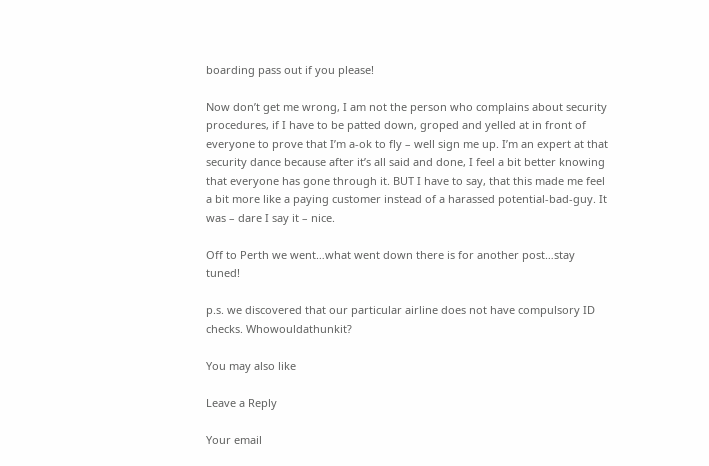boarding pass out if you please!

Now don’t get me wrong, I am not the person who complains about security procedures, if I have to be patted down, groped and yelled at in front of everyone to prove that I’m a-ok to fly – well sign me up. I’m an expert at that security dance because after it’s all said and done, I feel a bit better knowing that everyone has gone through it. BUT I have to say, that this made me feel a bit more like a paying customer instead of a harassed potential-bad-guy. It was – dare I say it – nice.

Off to Perth we went…what went down there is for another post…stay tuned!

p.s. we discovered that our particular airline does not have compulsory ID checks. Whowouldathunkit?

You may also like

Leave a Reply

Your email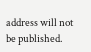address will not be published.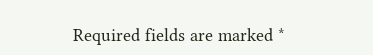Required fields are marked *